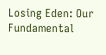Losing Eden: Our Fundamental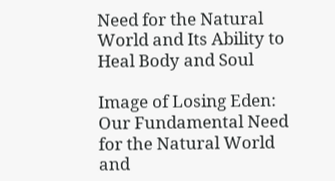Need for the Natural World and Its Ability to Heal Body and Soul

Image of Losing Eden: Our Fundamental Need for the Natural World and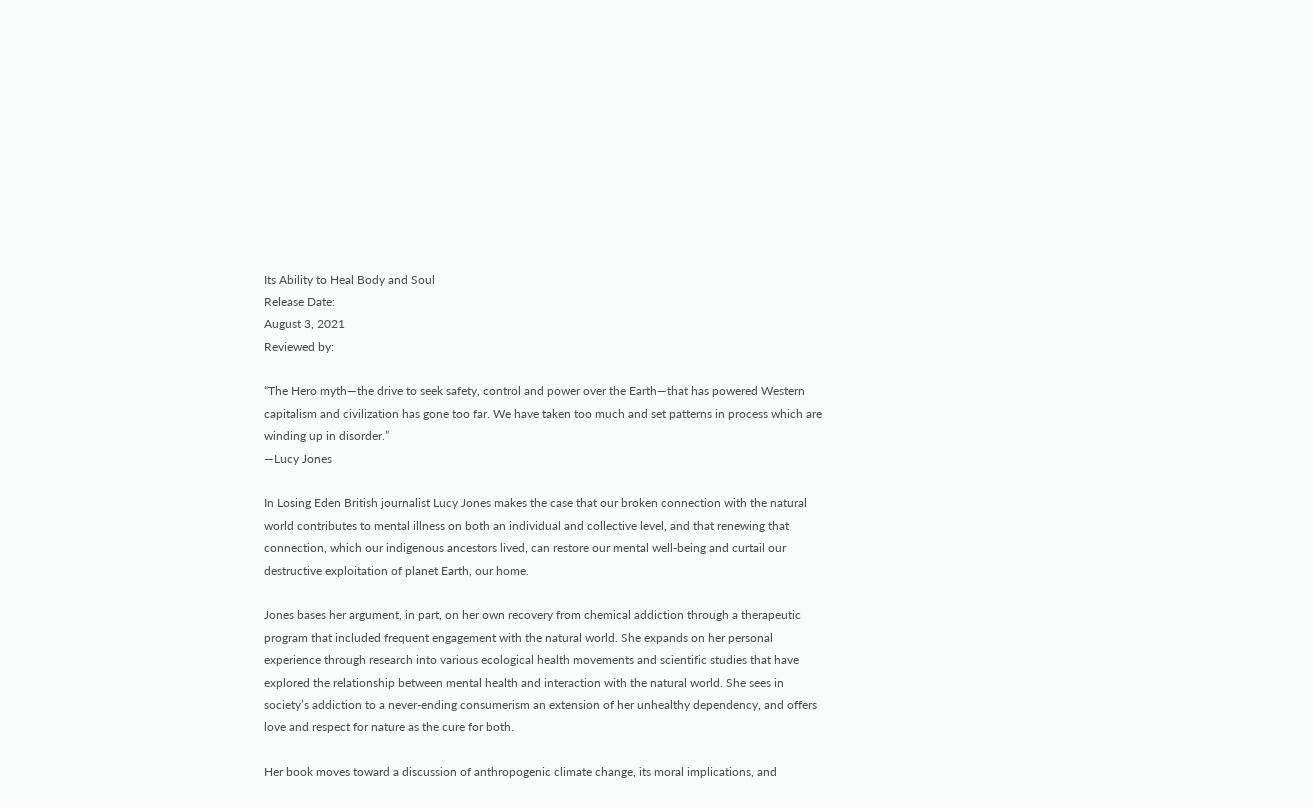Its Ability to Heal Body and Soul
Release Date:
August 3, 2021
Reviewed by:

“The Hero myth—the drive to seek safety, control and power over the Earth—that has powered Western capitalism and civilization has gone too far. We have taken too much and set patterns in process which are winding up in disorder.”
—Lucy Jones

In Losing Eden British journalist Lucy Jones makes the case that our broken connection with the natural world contributes to mental illness on both an individual and collective level, and that renewing that connection, which our indigenous ancestors lived, can restore our mental well-being and curtail our destructive exploitation of planet Earth, our home.

Jones bases her argument, in part, on her own recovery from chemical addiction through a therapeutic program that included frequent engagement with the natural world. She expands on her personal experience through research into various ecological health movements and scientific studies that have explored the relationship between mental health and interaction with the natural world. She sees in society’s addiction to a never-ending consumerism an extension of her unhealthy dependency, and offers love and respect for nature as the cure for both.

Her book moves toward a discussion of anthropogenic climate change, its moral implications, and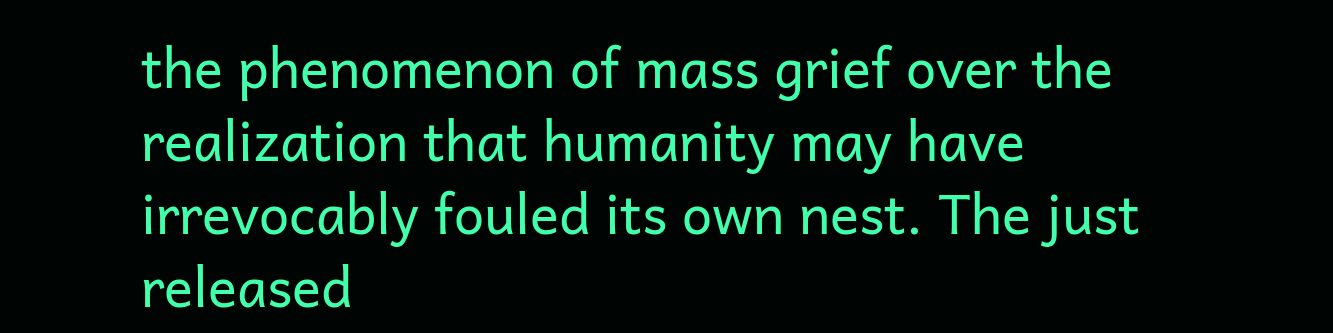the phenomenon of mass grief over the realization that humanity may have irrevocably fouled its own nest. The just released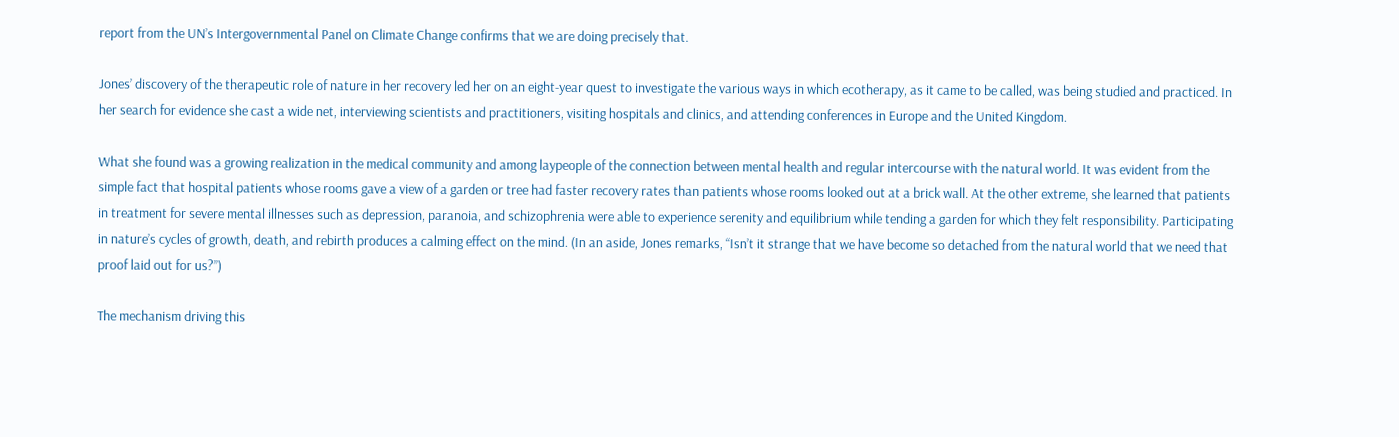report from the UN’s Intergovernmental Panel on Climate Change confirms that we are doing precisely that.

Jones’ discovery of the therapeutic role of nature in her recovery led her on an eight-year quest to investigate the various ways in which ecotherapy, as it came to be called, was being studied and practiced. In her search for evidence she cast a wide net, interviewing scientists and practitioners, visiting hospitals and clinics, and attending conferences in Europe and the United Kingdom.

What she found was a growing realization in the medical community and among laypeople of the connection between mental health and regular intercourse with the natural world. It was evident from the simple fact that hospital patients whose rooms gave a view of a garden or tree had faster recovery rates than patients whose rooms looked out at a brick wall. At the other extreme, she learned that patients in treatment for severe mental illnesses such as depression, paranoia, and schizophrenia were able to experience serenity and equilibrium while tending a garden for which they felt responsibility. Participating in nature’s cycles of growth, death, and rebirth produces a calming effect on the mind. (In an aside, Jones remarks, “Isn’t it strange that we have become so detached from the natural world that we need that proof laid out for us?”)

The mechanism driving this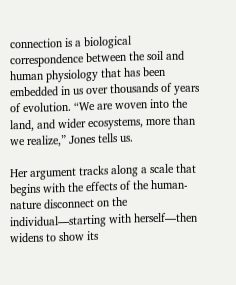connection is a biological correspondence between the soil and human physiology that has been embedded in us over thousands of years of evolution. “We are woven into the land, and wider ecosystems, more than we realize,” Jones tells us.

Her argument tracks along a scale that begins with the effects of the human-nature disconnect on the individual—starting with herself—then widens to show its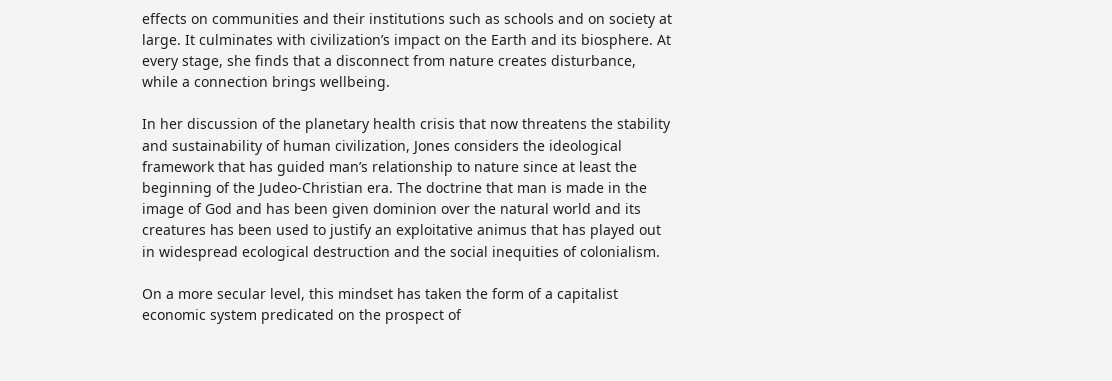effects on communities and their institutions such as schools and on society at large. It culminates with civilization’s impact on the Earth and its biosphere. At every stage, she finds that a disconnect from nature creates disturbance, while a connection brings wellbeing.

In her discussion of the planetary health crisis that now threatens the stability and sustainability of human civilization, Jones considers the ideological framework that has guided man’s relationship to nature since at least the beginning of the Judeo-Christian era. The doctrine that man is made in the image of God and has been given dominion over the natural world and its creatures has been used to justify an exploitative animus that has played out in widespread ecological destruction and the social inequities of colonialism.

On a more secular level, this mindset has taken the form of a capitalist economic system predicated on the prospect of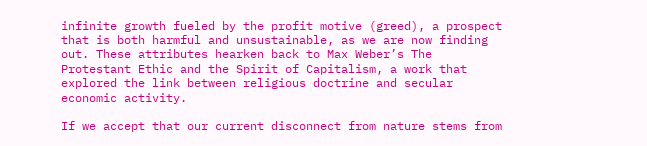infinite growth fueled by the profit motive (greed), a prospect that is both harmful and unsustainable, as we are now finding out. These attributes hearken back to Max Weber’s The Protestant Ethic and the Spirit of Capitalism, a work that explored the link between religious doctrine and secular economic activity.

If we accept that our current disconnect from nature stems from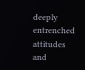deeply entrenched attitudes and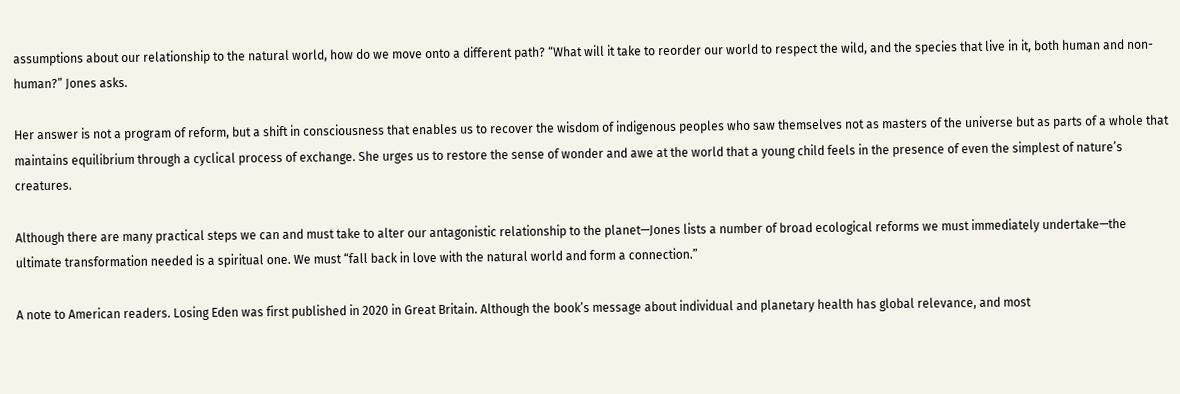assumptions about our relationship to the natural world, how do we move onto a different path? “What will it take to reorder our world to respect the wild, and the species that live in it, both human and non-human?” Jones asks.

Her answer is not a program of reform, but a shift in consciousness that enables us to recover the wisdom of indigenous peoples who saw themselves not as masters of the universe but as parts of a whole that maintains equilibrium through a cyclical process of exchange. She urges us to restore the sense of wonder and awe at the world that a young child feels in the presence of even the simplest of nature’s creatures.

Although there are many practical steps we can and must take to alter our antagonistic relationship to the planet—Jones lists a number of broad ecological reforms we must immediately undertake—the ultimate transformation needed is a spiritual one. We must “fall back in love with the natural world and form a connection.”

A note to American readers. Losing Eden was first published in 2020 in Great Britain. Although the book’s message about individual and planetary health has global relevance, and most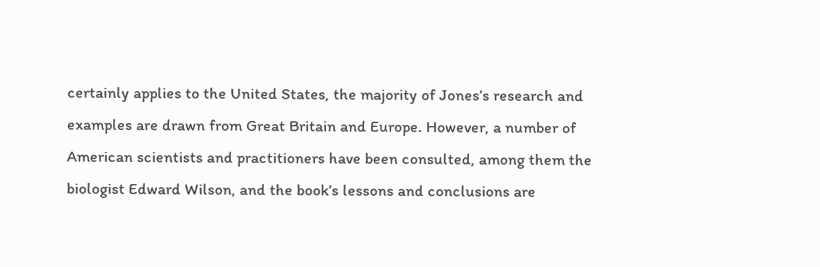certainly applies to the United States, the majority of Jones’s research and examples are drawn from Great Britain and Europe. However, a number of American scientists and practitioners have been consulted, among them the biologist Edward Wilson, and the book’s lessons and conclusions are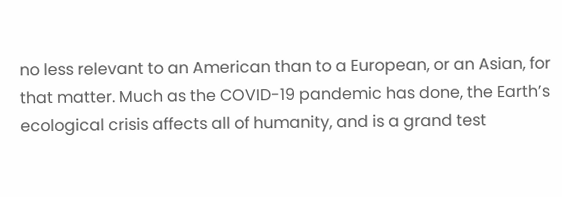no less relevant to an American than to a European, or an Asian, for that matter. Much as the COVID-19 pandemic has done, the Earth’s ecological crisis affects all of humanity, and is a grand test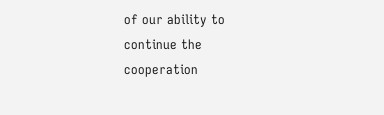of our ability to continue the cooperation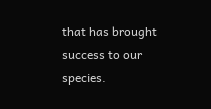that has brought success to our species.